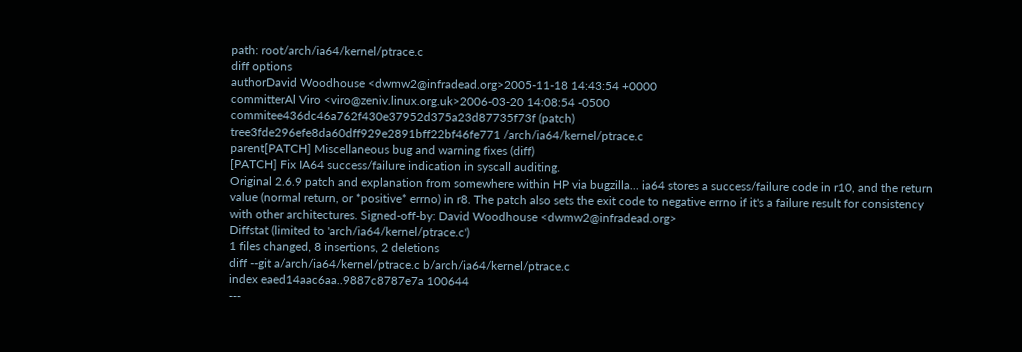path: root/arch/ia64/kernel/ptrace.c
diff options
authorDavid Woodhouse <dwmw2@infradead.org>2005-11-18 14:43:54 +0000
committerAl Viro <viro@zeniv.linux.org.uk>2006-03-20 14:08:54 -0500
commitee436dc46a762f430e37952d375a23d87735f73f (patch)
tree3fde296efe8da60dff929e2891bff22bf46fe771 /arch/ia64/kernel/ptrace.c
parent[PATCH] Miscellaneous bug and warning fixes (diff)
[PATCH] Fix IA64 success/failure indication in syscall auditing.
Original 2.6.9 patch and explanation from somewhere within HP via bugzilla... ia64 stores a success/failure code in r10, and the return value (normal return, or *positive* errno) in r8. The patch also sets the exit code to negative errno if it's a failure result for consistency with other architectures. Signed-off-by: David Woodhouse <dwmw2@infradead.org>
Diffstat (limited to 'arch/ia64/kernel/ptrace.c')
1 files changed, 8 insertions, 2 deletions
diff --git a/arch/ia64/kernel/ptrace.c b/arch/ia64/kernel/ptrace.c
index eaed14aac6aa..9887c8787e7a 100644
---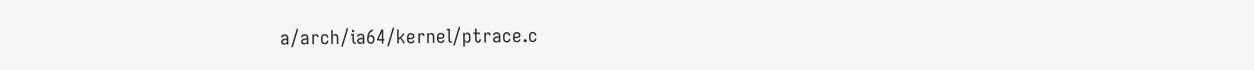a/arch/ia64/kernel/ptrace.c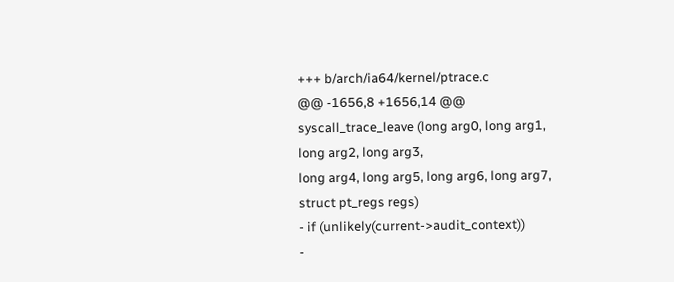+++ b/arch/ia64/kernel/ptrace.c
@@ -1656,8 +1656,14 @@ syscall_trace_leave (long arg0, long arg1, long arg2, long arg3,
long arg4, long arg5, long arg6, long arg7,
struct pt_regs regs)
- if (unlikely(current->audit_context))
-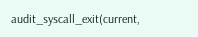audit_syscall_exit(current,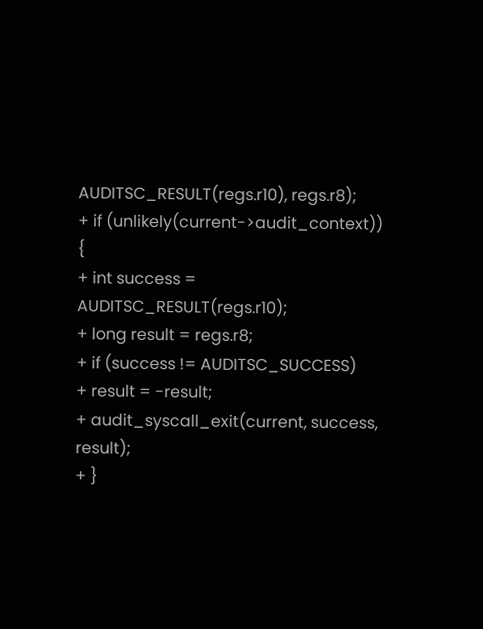AUDITSC_RESULT(regs.r10), regs.r8);
+ if (unlikely(current->audit_context)) {
+ int success = AUDITSC_RESULT(regs.r10);
+ long result = regs.r8;
+ if (success != AUDITSC_SUCCESS)
+ result = -result;
+ audit_syscall_exit(current, success, result);
+ }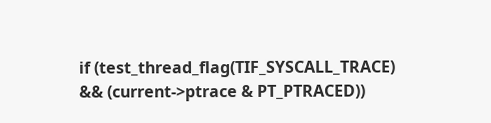if (test_thread_flag(TIF_SYSCALL_TRACE)
&& (current->ptrace & PT_PTRACED))